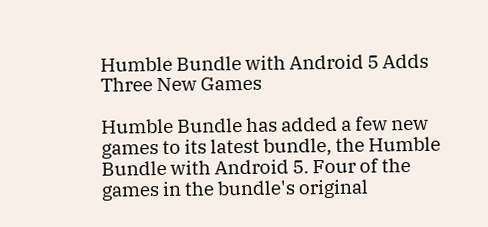Humble Bundle with Android 5 Adds Three New Games

Humble Bundle has added a few new games to its latest bundle, the Humble Bundle with Android 5. Four of the games in the bundle's original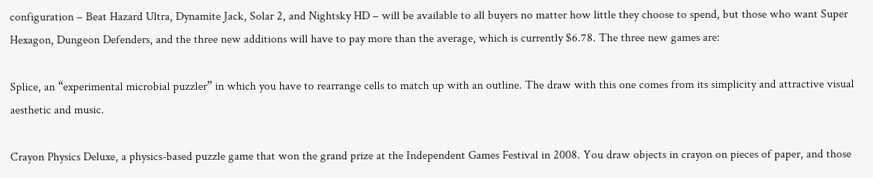configuration – Beat Hazard Ultra, Dynamite Jack, Solar 2, and Nightsky HD – will be available to all buyers no matter how little they choose to spend, but those who want Super Hexagon, Dungeon Defenders, and the three new additions will have to pay more than the average, which is currently $6.78. The three new games are:

Splice, an “experimental microbial puzzler” in which you have to rearrange cells to match up with an outline. The draw with this one comes from its simplicity and attractive visual aesthetic and music.

Crayon Physics Deluxe, a physics-based puzzle game that won the grand prize at the Independent Games Festival in 2008. You draw objects in crayon on pieces of paper, and those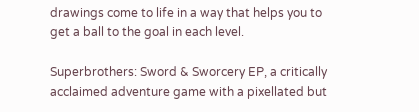drawings come to life in a way that helps you to get a ball to the goal in each level.

Superbrothers: Sword & Sworcery EP, a critically acclaimed adventure game with a pixellated but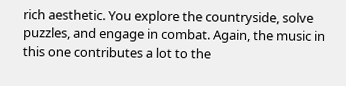rich aesthetic. You explore the countryside, solve puzzles, and engage in combat. Again, the music in this one contributes a lot to the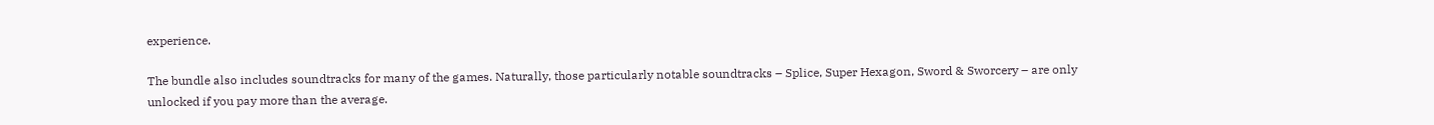experience.

The bundle also includes soundtracks for many of the games. Naturally, those particularly notable soundtracks – Splice, Super Hexagon, Sword & Sworcery – are only unlocked if you pay more than the average.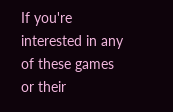If you're interested in any of these games or their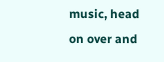music, head on over and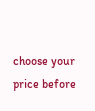choose your price before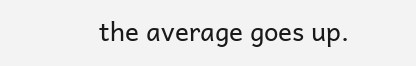the average goes up.